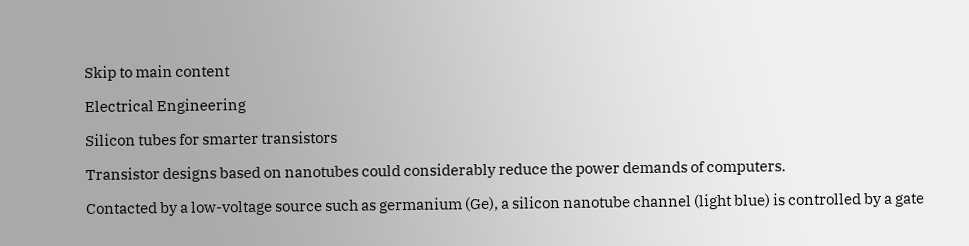Skip to main content

Electrical Engineering

Silicon tubes for smarter transistors

Transistor designs based on nanotubes could considerably reduce the power demands of computers.

Contacted by a low-voltage source such as germanium (Ge), a silicon nanotube channel (light blue) is controlled by a gate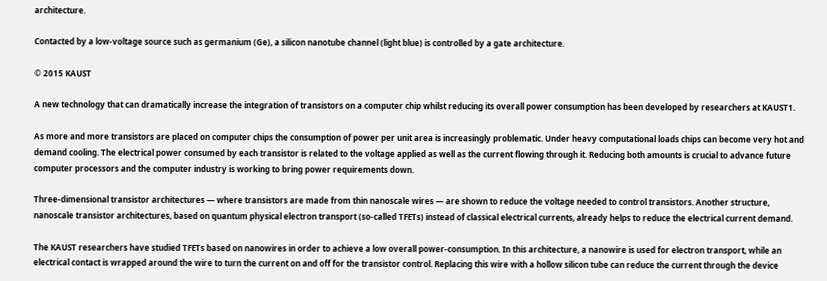architecture.

Contacted by a low-voltage source such as germanium (Ge), a silicon nanotube channel (light blue) is controlled by a gate architecture.

© 2015 KAUST

A new technology that can dramatically increase the integration of transistors on a computer chip whilst reducing its overall power consumption has been developed by researchers at KAUST1.

As more and more transistors are placed on computer chips the consumption of power per unit area is increasingly problematic. Under heavy computational loads chips can become very hot and demand cooling. The electrical power consumed by each transistor is related to the voltage applied as well as the current flowing through it. Reducing both amounts is crucial to advance future computer processors and the computer industry is working to bring power requirements down.

Three-dimensional transistor architectures — where transistors are made from thin nanoscale wires — are shown to reduce the voltage needed to control transistors. Another structure, nanoscale transistor architectures, based on quantum physical electron transport (so-called TFETs) instead of classical electrical currents, already helps to reduce the electrical current demand.

The KAUST researchers have studied TFETs based on nanowires in order to achieve a low overall power-consumption. In this architecture, a nanowire is used for electron transport, while an electrical contact is wrapped around the wire to turn the current on and off for the transistor control. Replacing this wire with a hollow silicon tube can reduce the current through the device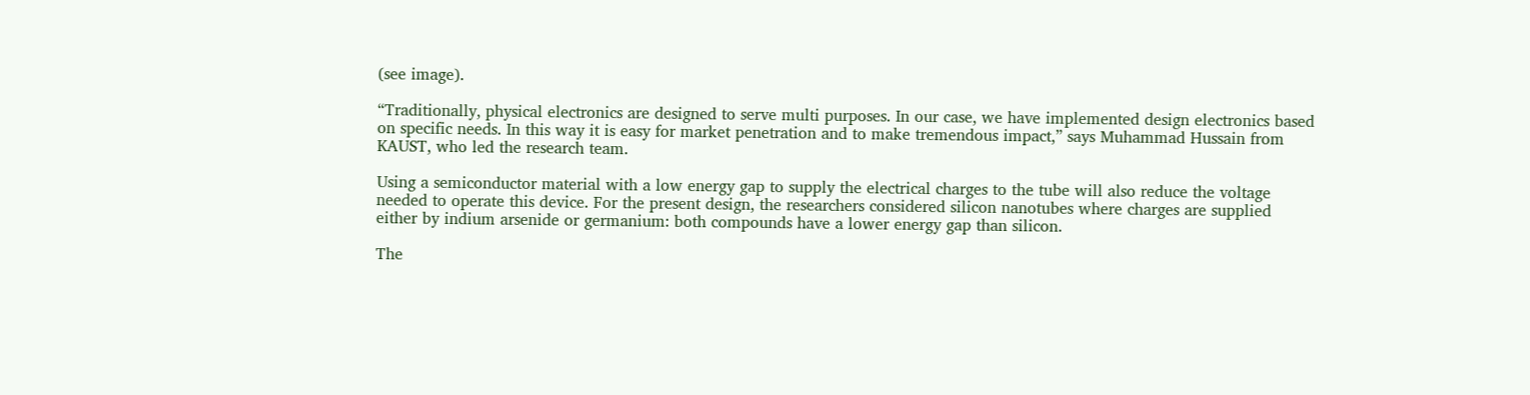(see image).

“Traditionally, physical electronics are designed to serve multi purposes. In our case, we have implemented design electronics based on specific needs. In this way it is easy for market penetration and to make tremendous impact,” says Muhammad Hussain from KAUST, who led the research team.

Using a semiconductor material with a low energy gap to supply the electrical charges to the tube will also reduce the voltage needed to operate this device. For the present design, the researchers considered silicon nanotubes where charges are supplied either by indium arsenide or germanium: both compounds have a lower energy gap than silicon.

The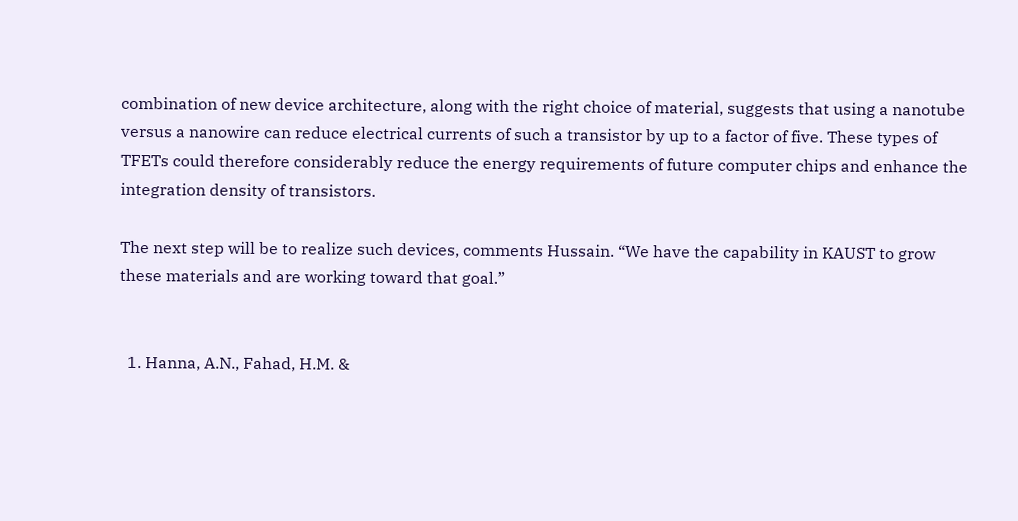combination of new device architecture, along with the right choice of material, suggests that using a nanotube versus a nanowire can reduce electrical currents of such a transistor by up to a factor of five. These types of TFETs could therefore considerably reduce the energy requirements of future computer chips and enhance the integration density of transistors.

The next step will be to realize such devices, comments Hussain. “We have the capability in KAUST to grow these materials and are working toward that goal.”


  1. Hanna, A.N., Fahad, H.M. &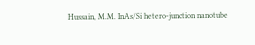Hussain, M.M. InAs/Si hetero-junction nanotube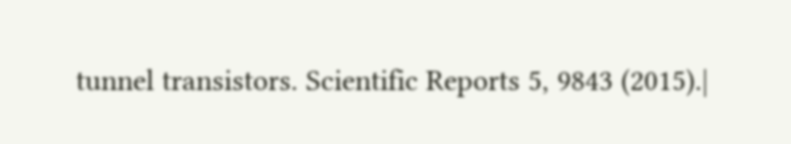tunnel transistors. Scientific Reports 5, 9843 (2015).|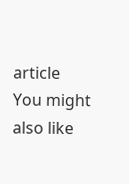article
You might also like